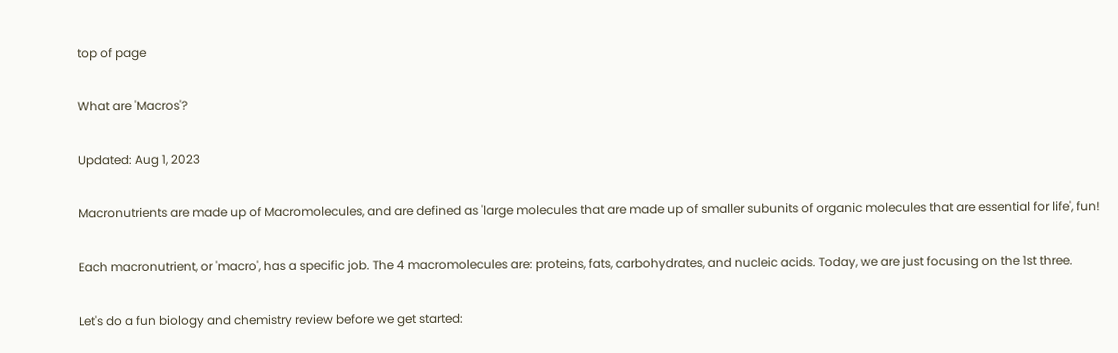top of page

What are 'Macros'?

Updated: Aug 1, 2023

Macronutrients are made up of Macromolecules, and are defined as 'large molecules that are made up of smaller subunits of organic molecules that are essential for life', fun!

Each macronutrient, or 'macro', has a specific job. The 4 macromolecules are: proteins, fats, carbohydrates, and nucleic acids. Today, we are just focusing on the 1st three.

Let's do a fun biology and chemistry review before we get started: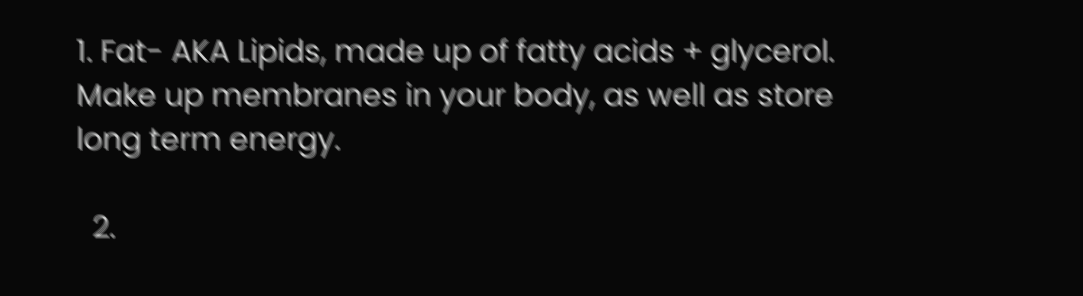1. Fat- AKA Lipids, made up of fatty acids + glycerol. Make up membranes in your body, as well as store long term energy.

  2.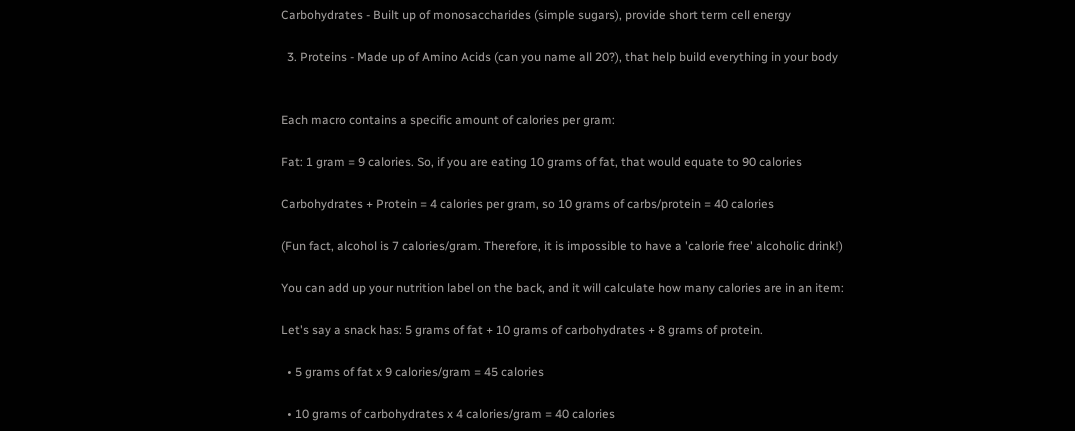Carbohydrates - Built up of monosaccharides (simple sugars), provide short term cell energy

  3. Proteins - Made up of Amino Acids (can you name all 20?), that help build everything in your body


Each macro contains a specific amount of calories per gram:

Fat: 1 gram = 9 calories. So, if you are eating 10 grams of fat, that would equate to 90 calories

Carbohydrates + Protein = 4 calories per gram, so 10 grams of carbs/protein = 40 calories

(Fun fact, alcohol is 7 calories/gram. Therefore, it is impossible to have a 'calorie free' alcoholic drink!)

You can add up your nutrition label on the back, and it will calculate how many calories are in an item:

Let's say a snack has: 5 grams of fat + 10 grams of carbohydrates + 8 grams of protein.

  • 5 grams of fat x 9 calories/gram = 45 calories

  • 10 grams of carbohydrates x 4 calories/gram = 40 calories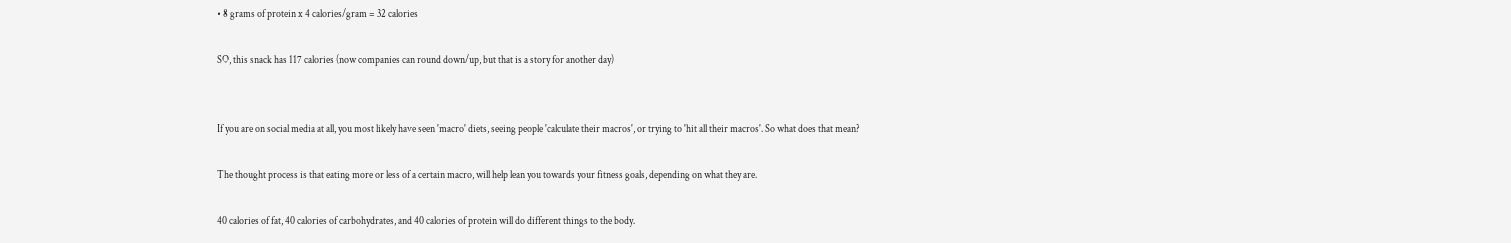• 8 grams of protein x 4 calories/gram = 32 calories

SO, this snack has 117 calories (now companies can round down/up, but that is a story for another day)


If you are on social media at all, you most likely have seen 'macro' diets, seeing people 'calculate their macros', or trying to 'hit all their macros'. So what does that mean?

The thought process is that eating more or less of a certain macro, will help lean you towards your fitness goals, depending on what they are.

40 calories of fat, 40 calories of carbohydrates, and 40 calories of protein will do different things to the body.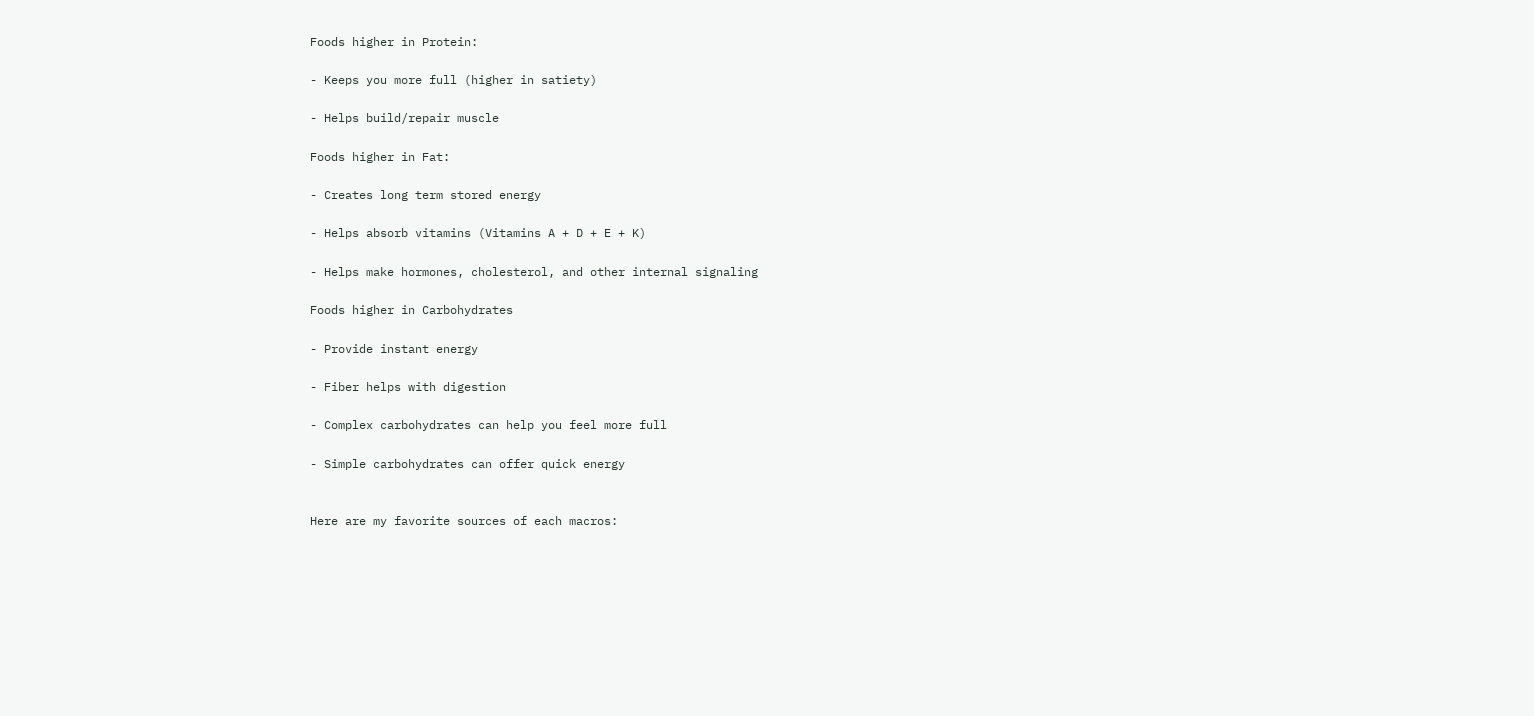Foods higher in Protein:

- Keeps you more full (higher in satiety)

- Helps build/repair muscle

Foods higher in Fat:

- Creates long term stored energy

- Helps absorb vitamins (Vitamins A + D + E + K)

- Helps make hormones, cholesterol, and other internal signaling

Foods higher in Carbohydrates

- Provide instant energy

- Fiber helps with digestion

- Complex carbohydrates can help you feel more full

- Simple carbohydrates can offer quick energy


Here are my favorite sources of each macros: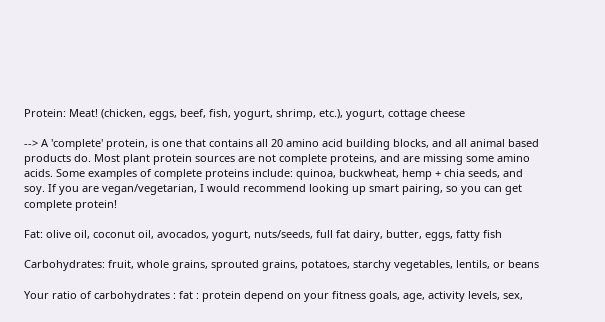Protein: Meat! (chicken, eggs, beef, fish, yogurt, shrimp, etc.), yogurt, cottage cheese

--> A 'complete' protein, is one that contains all 20 amino acid building blocks, and all animal based products do. Most plant protein sources are not complete proteins, and are missing some amino acids. Some examples of complete proteins include: quinoa, buckwheat, hemp + chia seeds, and soy. If you are vegan/vegetarian, I would recommend looking up smart pairing, so you can get complete protein!

Fat: olive oil, coconut oil, avocados, yogurt, nuts/seeds, full fat dairy, butter, eggs, fatty fish

Carbohydrates: fruit, whole grains, sprouted grains, potatoes, starchy vegetables, lentils, or beans

Your ratio of carbohydrates : fat : protein depend on your fitness goals, age, activity levels, sex,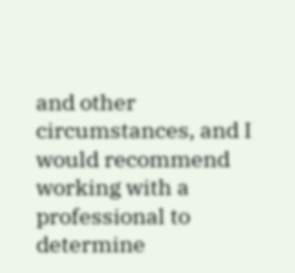and other circumstances, and I would recommend working with a professional to determine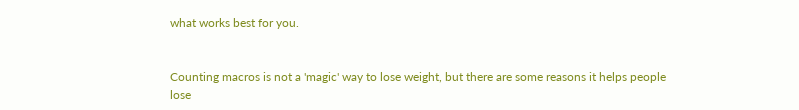what works best for you.


Counting macros is not a 'magic' way to lose weight, but there are some reasons it helps people lose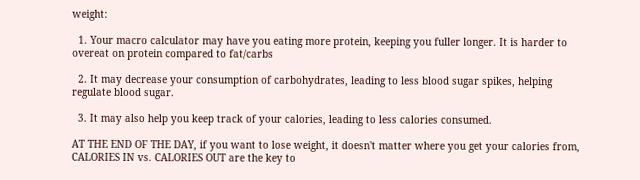weight:

  1. Your macro calculator may have you eating more protein, keeping you fuller longer. It is harder to overeat on protein compared to fat/carbs

  2. It may decrease your consumption of carbohydrates, leading to less blood sugar spikes, helping regulate blood sugar.

  3. It may also help you keep track of your calories, leading to less calories consumed.

AT THE END OF THE DAY, if you want to lose weight, it doesn't matter where you get your calories from, CALORIES IN vs. CALORIES OUT are the key to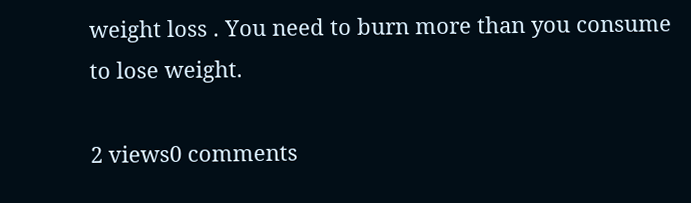weight loss . You need to burn more than you consume to lose weight.

2 views0 comments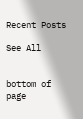Recent Posts

See All


bottom of page